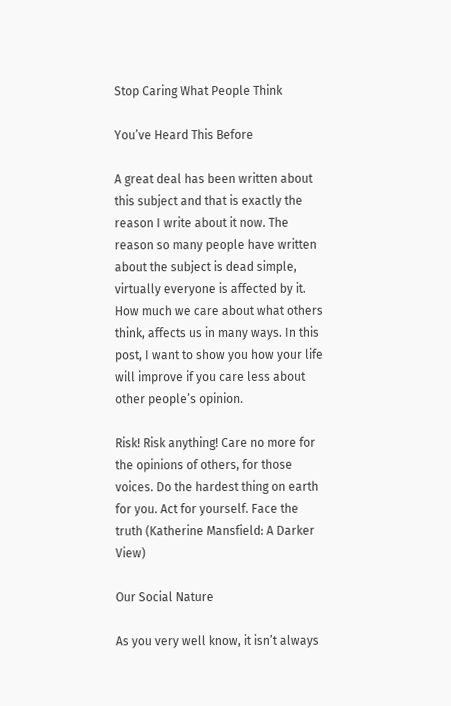Stop Caring What People Think

You’ve Heard This Before

A great deal has been written about this subject and that is exactly the reason I write about it now. The reason so many people have written about the subject is dead simple, virtually everyone is affected by it. How much we care about what others think, affects us in many ways. In this post, I want to show you how your life will improve if you care less about other people’s opinion.

Risk! Risk anything! Care no more for the opinions of others, for those voices. Do the hardest thing on earth for you. Act for yourself. Face the truth (Katherine Mansfield: A Darker View)

Our Social Nature

As you very well know, it isn’t always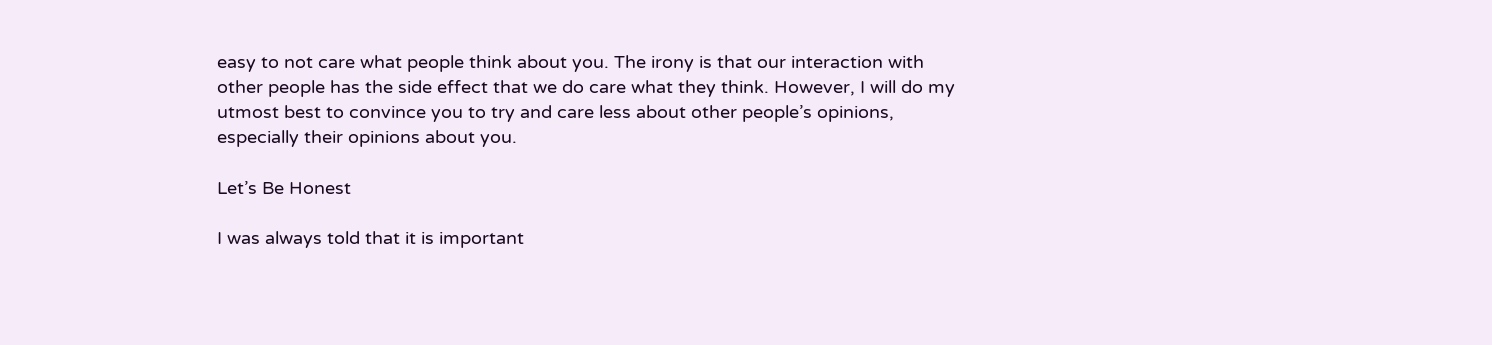easy to not care what people think about you. The irony is that our interaction with other people has the side effect that we do care what they think. However, I will do my utmost best to convince you to try and care less about other people’s opinions, especially their opinions about you.

Let’s Be Honest

I was always told that it is important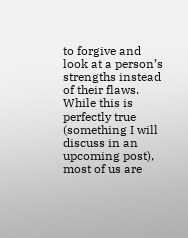to forgive and look at a person’s strengths instead of their flaws. While this is perfectly true (something I will discuss in an upcoming post), most of us are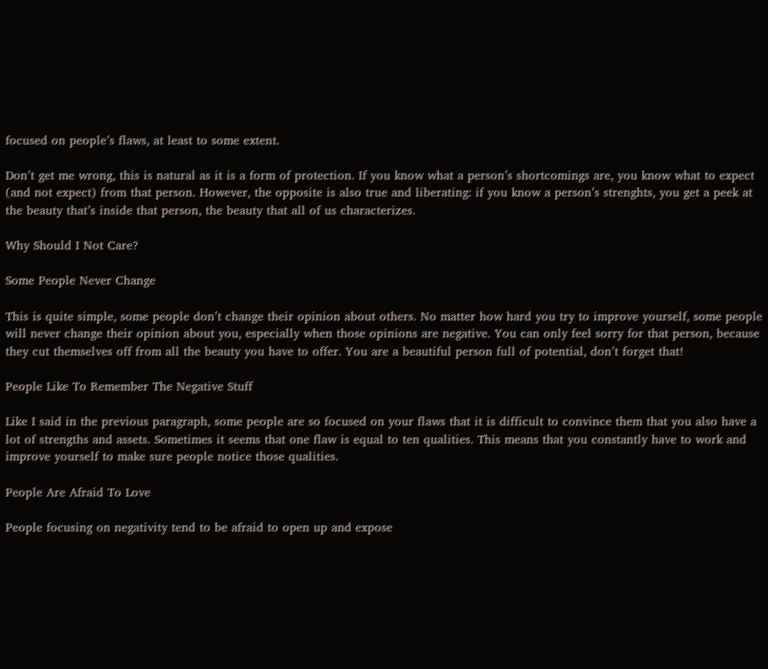focused on people’s flaws, at least to some extent.

Don’t get me wrong, this is natural as it is a form of protection. If you know what a person’s shortcomings are, you know what to expect (and not expect) from that person. However, the opposite is also true and liberating: if you know a person’s strenghts, you get a peek at the beauty that’s inside that person, the beauty that all of us characterizes.

Why Should I Not Care?

Some People Never Change

This is quite simple, some people don’t change their opinion about others. No matter how hard you try to improve yourself, some people will never change their opinion about you, especially when those opinions are negative. You can only feel sorry for that person, because they cut themselves off from all the beauty you have to offer. You are a beautiful person full of potential, don’t forget that!

People Like To Remember The Negative Stuff

Like I said in the previous paragraph, some people are so focused on your flaws that it is difficult to convince them that you also have a lot of strengths and assets. Sometimes it seems that one flaw is equal to ten qualities. This means that you constantly have to work and improve yourself to make sure people notice those qualities.

People Are Afraid To Love

People focusing on negativity tend to be afraid to open up and expose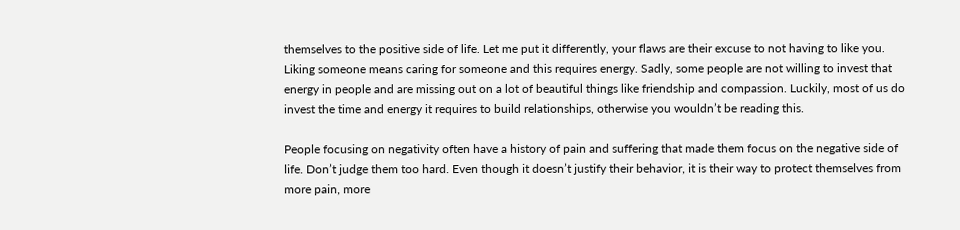themselves to the positive side of life. Let me put it differently, your flaws are their excuse to not having to like you. Liking someone means caring for someone and this requires energy. Sadly, some people are not willing to invest that energy in people and are missing out on a lot of beautiful things like friendship and compassion. Luckily, most of us do invest the time and energy it requires to build relationships, otherwise you wouldn’t be reading this.

People focusing on negativity often have a history of pain and suffering that made them focus on the negative side of life. Don’t judge them too hard. Even though it doesn’t justify their behavior, it is their way to protect themselves from more pain, more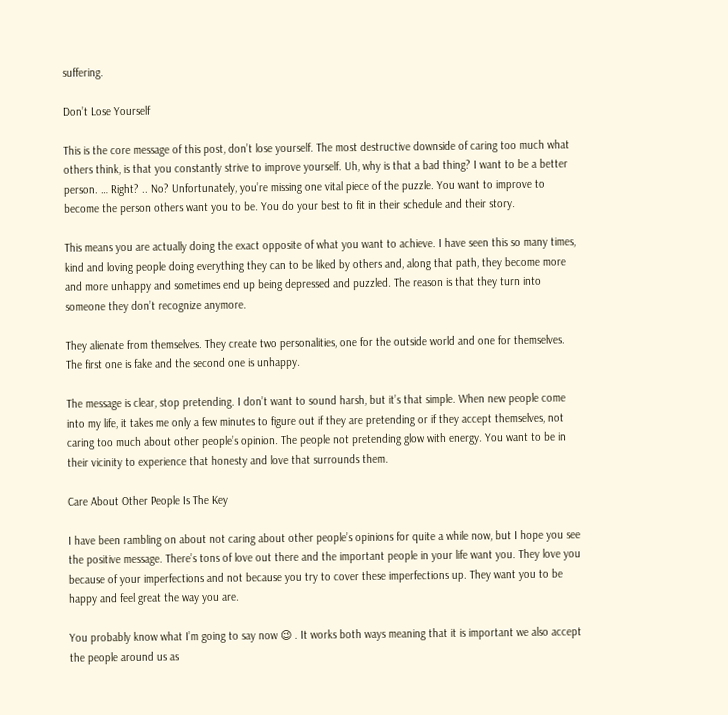suffering.

Don’t Lose Yourself

This is the core message of this post, don’t lose yourself. The most destructive downside of caring too much what others think, is that you constantly strive to improve yourself. Uh, why is that a bad thing? I want to be a better person. … Right? .. No? Unfortunately, you’re missing one vital piece of the puzzle. You want to improve to become the person others want you to be. You do your best to fit in their schedule and their story.

This means you are actually doing the exact opposite of what you want to achieve. I have seen this so many times, kind and loving people doing everything they can to be liked by others and, along that path, they become more and more unhappy and sometimes end up being depressed and puzzled. The reason is that they turn into someone they don’t recognize anymore.

They alienate from themselves. They create two personalities, one for the outside world and one for themselves. The first one is fake and the second one is unhappy.

The message is clear, stop pretending. I don’t want to sound harsh, but it’s that simple. When new people come into my life, it takes me only a few minutes to figure out if they are pretending or if they accept themselves, not caring too much about other people’s opinion. The people not pretending glow with energy. You want to be in their vicinity to experience that honesty and love that surrounds them.

Care About Other People Is The Key

I have been rambling on about not caring about other people’s opinions for quite a while now, but I hope you see the positive message. There’s tons of love out there and the important people in your life want you. They love you because of your imperfections and not because you try to cover these imperfections up. They want you to be happy and feel great the way you are.

You probably know what I’m going to say now 😉 . It works both ways meaning that it is important we also accept the people around us as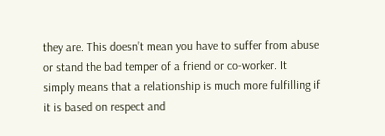they are. This doesn’t mean you have to suffer from abuse or stand the bad temper of a friend or co-worker. It simply means that a relationship is much more fulfilling if it is based on respect and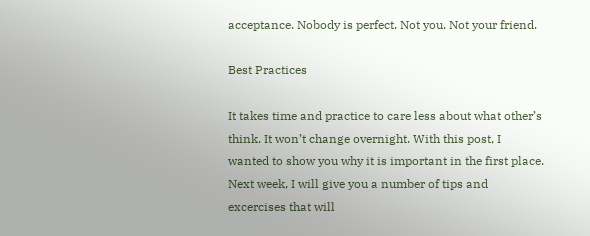acceptance. Nobody is perfect. Not you. Not your friend.

Best Practices

It takes time and practice to care less about what other’s think. It won’t change overnight. With this post, I wanted to show you why it is important in the first place. Next week, I will give you a number of tips and excercises that will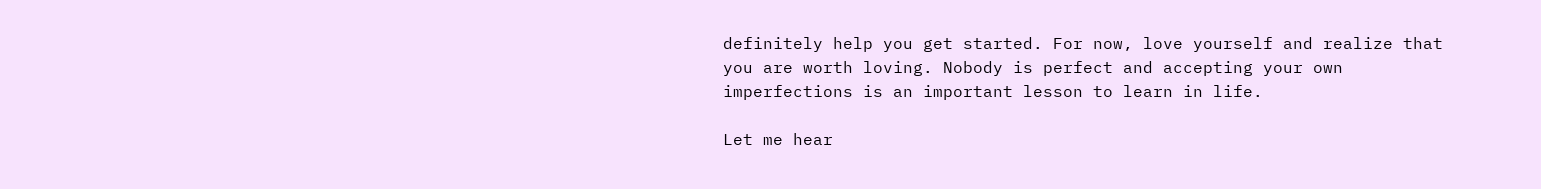definitely help you get started. For now, love yourself and realize that you are worth loving. Nobody is perfect and accepting your own imperfections is an important lesson to learn in life.

Let me hear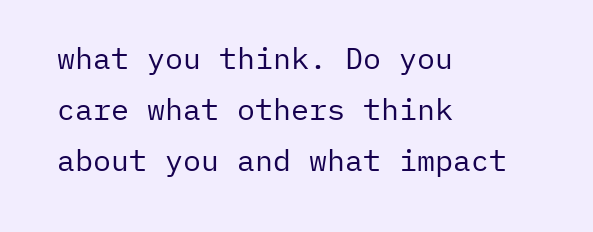what you think. Do you care what others think about you and what impact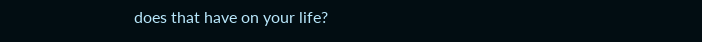does that have on your life?